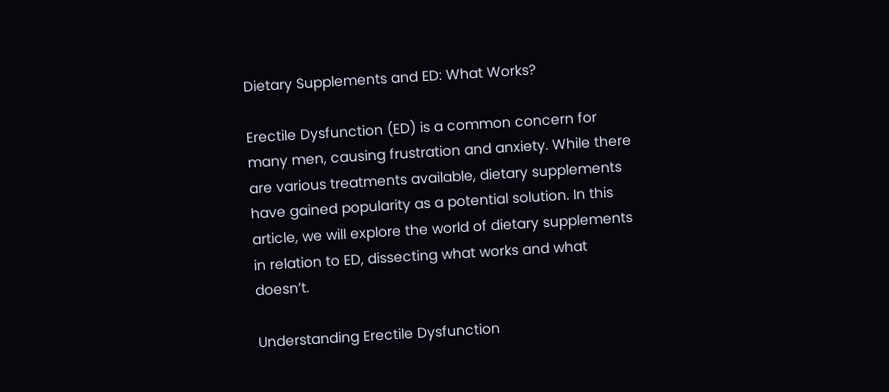Dietary Supplements and ED: What Works?

Erectile Dysfunction (ED) is a common concern for many men, causing frustration and anxiety. While there are various treatments available, dietary supplements have gained popularity as a potential solution. In this article, we will explore the world of dietary supplements in relation to ED, dissecting what works and what doesn’t.

Understanding Erectile Dysfunction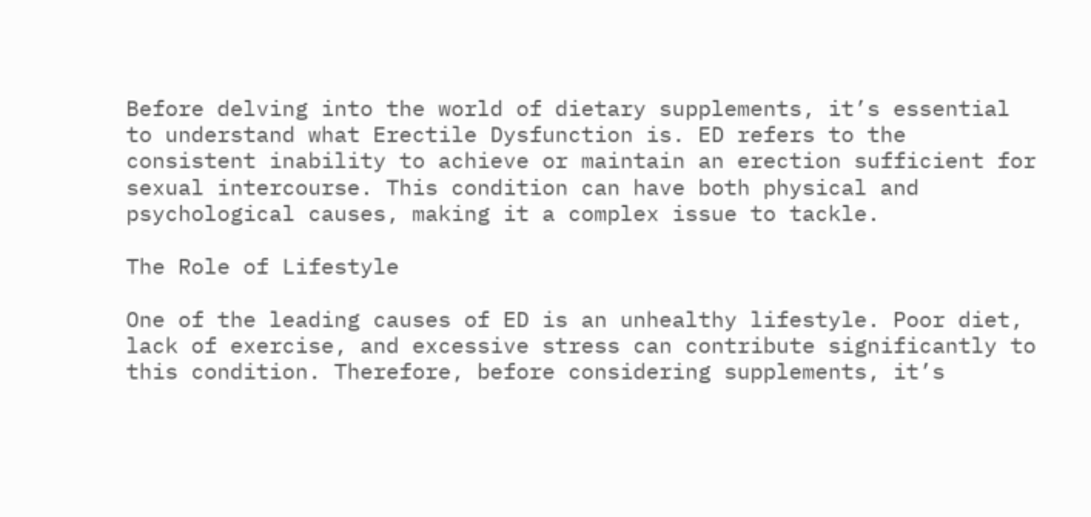Before delving into the world of dietary supplements, it’s essential to understand what Erectile Dysfunction is. ED refers to the consistent inability to achieve or maintain an erection sufficient for sexual intercourse. This condition can have both physical and psychological causes, making it a complex issue to tackle.

The Role of Lifestyle

One of the leading causes of ED is an unhealthy lifestyle. Poor diet, lack of exercise, and excessive stress can contribute significantly to this condition. Therefore, before considering supplements, it’s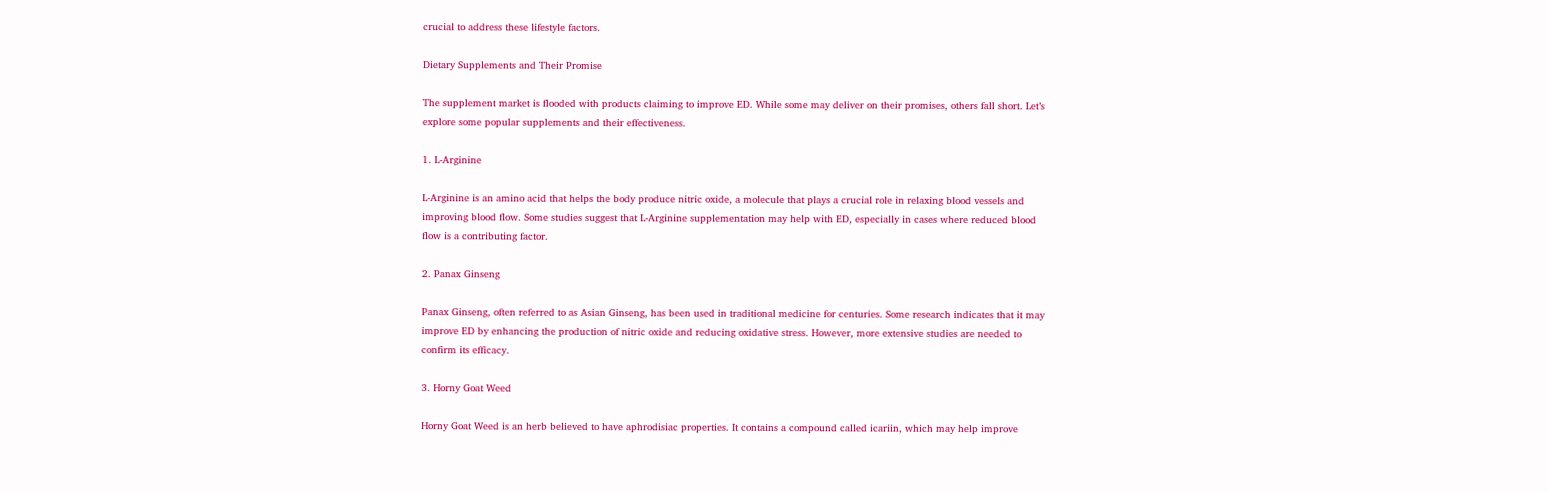crucial to address these lifestyle factors.

Dietary Supplements and Their Promise

The supplement market is flooded with products claiming to improve ED. While some may deliver on their promises, others fall short. Let’s explore some popular supplements and their effectiveness.

1. L-Arginine

L-Arginine is an amino acid that helps the body produce nitric oxide, a molecule that plays a crucial role in relaxing blood vessels and improving blood flow. Some studies suggest that L-Arginine supplementation may help with ED, especially in cases where reduced blood flow is a contributing factor.

2. Panax Ginseng

Panax Ginseng, often referred to as Asian Ginseng, has been used in traditional medicine for centuries. Some research indicates that it may improve ED by enhancing the production of nitric oxide and reducing oxidative stress. However, more extensive studies are needed to confirm its efficacy.

3. Horny Goat Weed

Horny Goat Weed is an herb believed to have aphrodisiac properties. It contains a compound called icariin, which may help improve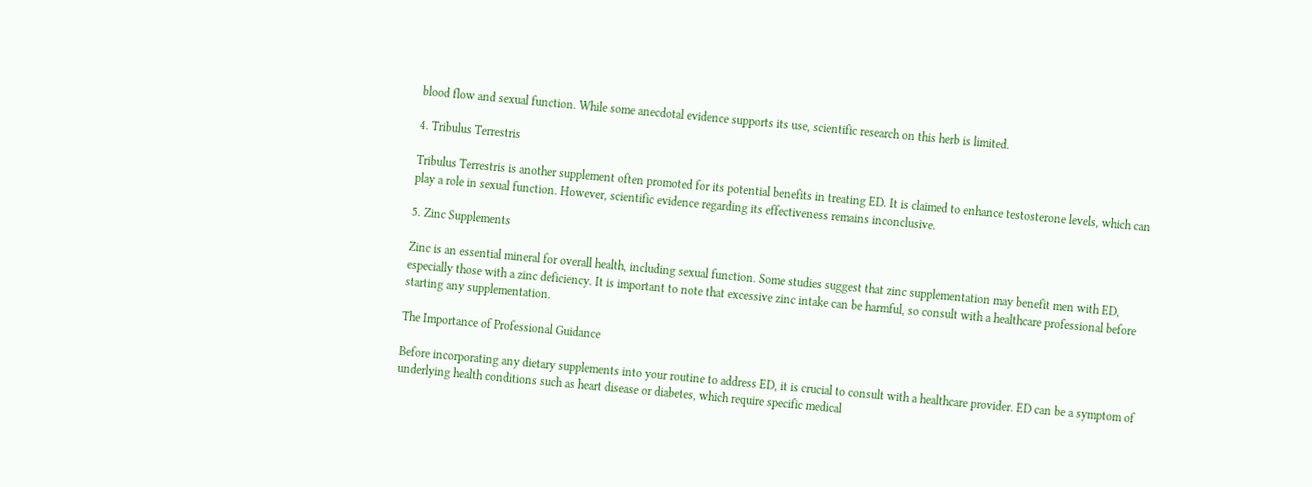blood flow and sexual function. While some anecdotal evidence supports its use, scientific research on this herb is limited.

4. Tribulus Terrestris

Tribulus Terrestris is another supplement often promoted for its potential benefits in treating ED. It is claimed to enhance testosterone levels, which can play a role in sexual function. However, scientific evidence regarding its effectiveness remains inconclusive.

5. Zinc Supplements

Zinc is an essential mineral for overall health, including sexual function. Some studies suggest that zinc supplementation may benefit men with ED, especially those with a zinc deficiency. It is important to note that excessive zinc intake can be harmful, so consult with a healthcare professional before starting any supplementation.

The Importance of Professional Guidance

Before incorporating any dietary supplements into your routine to address ED, it is crucial to consult with a healthcare provider. ED can be a symptom of underlying health conditions such as heart disease or diabetes, which require specific medical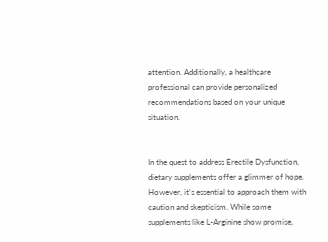attention. Additionally, a healthcare professional can provide personalized recommendations based on your unique situation.


In the quest to address Erectile Dysfunction, dietary supplements offer a glimmer of hope. However, it’s essential to approach them with caution and skepticism. While some supplements like L-Arginine show promise,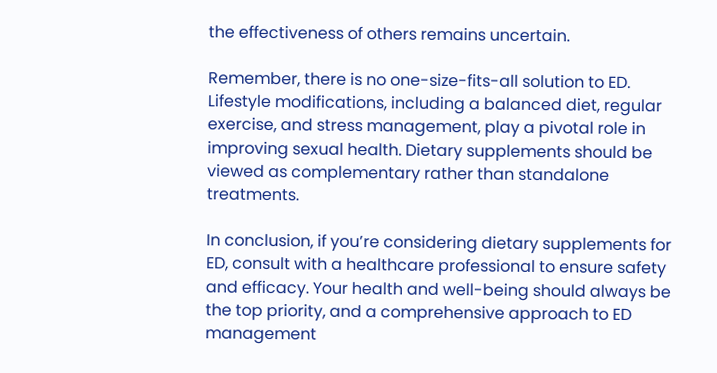the effectiveness of others remains uncertain.

Remember, there is no one-size-fits-all solution to ED. Lifestyle modifications, including a balanced diet, regular exercise, and stress management, play a pivotal role in improving sexual health. Dietary supplements should be viewed as complementary rather than standalone treatments.

In conclusion, if you’re considering dietary supplements for ED, consult with a healthcare professional to ensure safety and efficacy. Your health and well-being should always be the top priority, and a comprehensive approach to ED management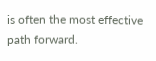is often the most effective path forward.